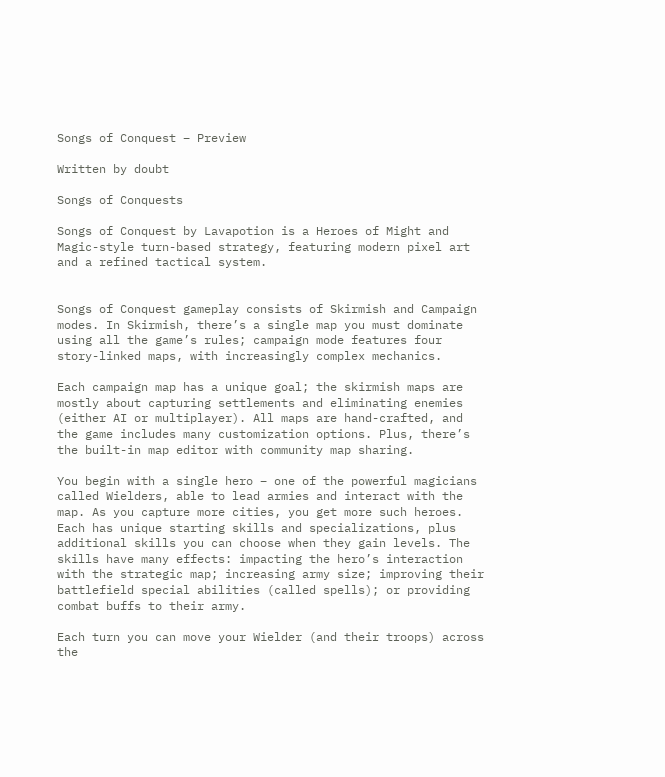Songs of Conquest – Preview

Written by doubt

Songs of Conquests

Songs of Conquest by Lavapotion is a Heroes of Might and Magic-style turn-based strategy, featuring modern pixel art and a refined tactical system.


Songs of Conquest gameplay consists of Skirmish and Campaign modes. In Skirmish, there’s a single map you must dominate using all the game’s rules; campaign mode features four story-linked maps, with increasingly complex mechanics.

Each campaign map has a unique goal; the skirmish maps are mostly about capturing settlements and eliminating enemies (either AI or multiplayer). All maps are hand-crafted, and the game includes many customization options. Plus, there’s the built-in map editor with community map sharing.

You begin with a single hero – one of the powerful magicians called Wielders, able to lead armies and interact with the map. As you capture more cities, you get more such heroes. Each has unique starting skills and specializations, plus additional skills you can choose when they gain levels. The skills have many effects: impacting the hero’s interaction with the strategic map; increasing army size; improving their battlefield special abilities (called spells); or providing combat buffs to their army.

Each turn you can move your Wielder (and their troops) across the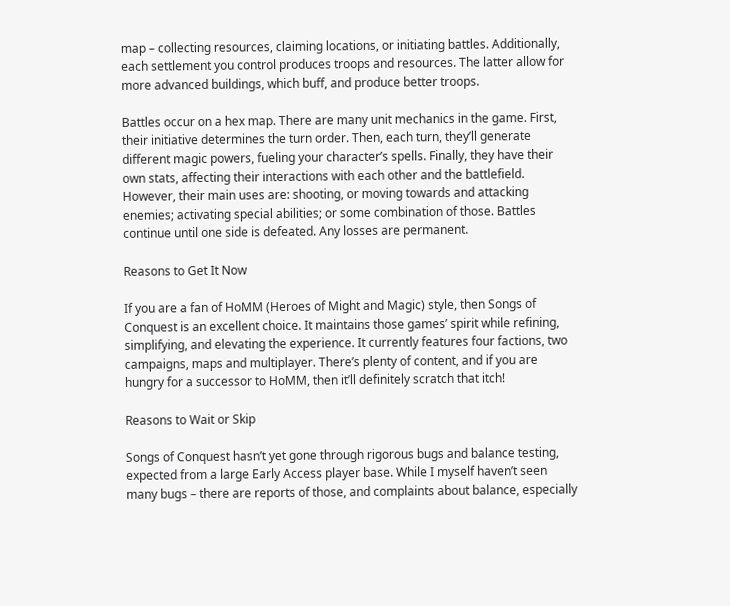map – collecting resources, claiming locations, or initiating battles. Additionally, each settlement you control produces troops and resources. The latter allow for more advanced buildings, which buff, and produce better troops.

Battles occur on a hex map. There are many unit mechanics in the game. First, their initiative determines the turn order. Then, each turn, they’ll generate different magic powers, fueling your character’s spells. Finally, they have their own stats, affecting their interactions with each other and the battlefield. However, their main uses are: shooting, or moving towards and attacking enemies; activating special abilities; or some combination of those. Battles continue until one side is defeated. Any losses are permanent.

Reasons to Get It Now

If you are a fan of HoMM (Heroes of Might and Magic) style, then Songs of Conquest is an excellent choice. It maintains those games’ spirit while refining, simplifying, and elevating the experience. It currently features four factions, two campaigns, maps and multiplayer. There’s plenty of content, and if you are hungry for a successor to HoMM, then it’ll definitely scratch that itch!

Reasons to Wait or Skip

Songs of Conquest hasn’t yet gone through rigorous bugs and balance testing, expected from a large Early Access player base. While I myself haven’t seen many bugs – there are reports of those, and complaints about balance, especially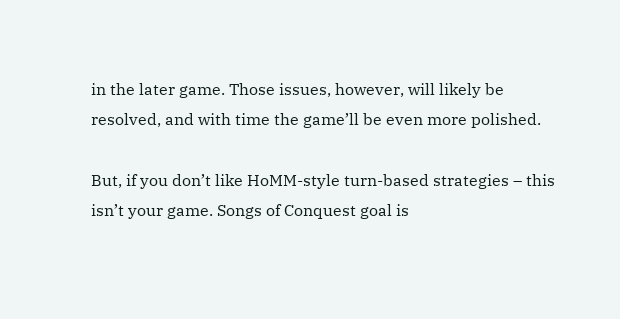in the later game. Those issues, however, will likely be resolved, and with time the game’ll be even more polished.

But, if you don’t like HoMM-style turn-based strategies – this isn’t your game. Songs of Conquest goal is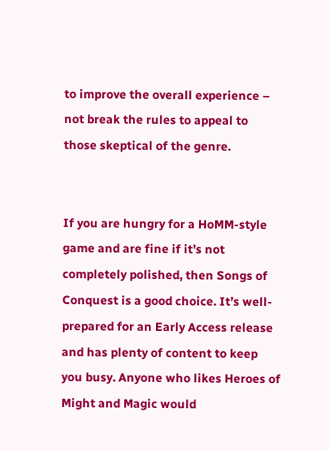to improve the overall experience – not break the rules to appeal to those skeptical of the genre.


If you are hungry for a HoMM-style game and are fine if it’s not completely polished, then Songs of Conquest is a good choice. It’s well-prepared for an Early Access release and has plenty of content to keep you busy. Anyone who likes Heroes of Might and Magic would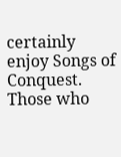certainly enjoy Songs of Conquest. Those who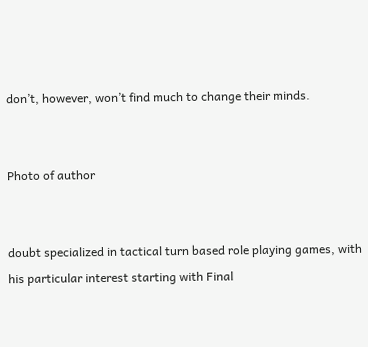don’t, however, won’t find much to change their minds.


Photo of author


doubt specialized in tactical turn based role playing games, with his particular interest starting with Final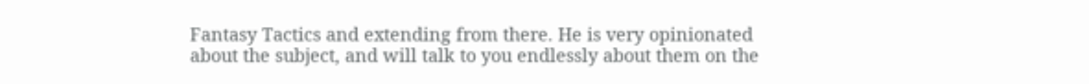Fantasy Tactics and extending from there. He is very opinionated about the subject, and will talk to you endlessly about them on the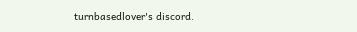turnbasedlover's discord.